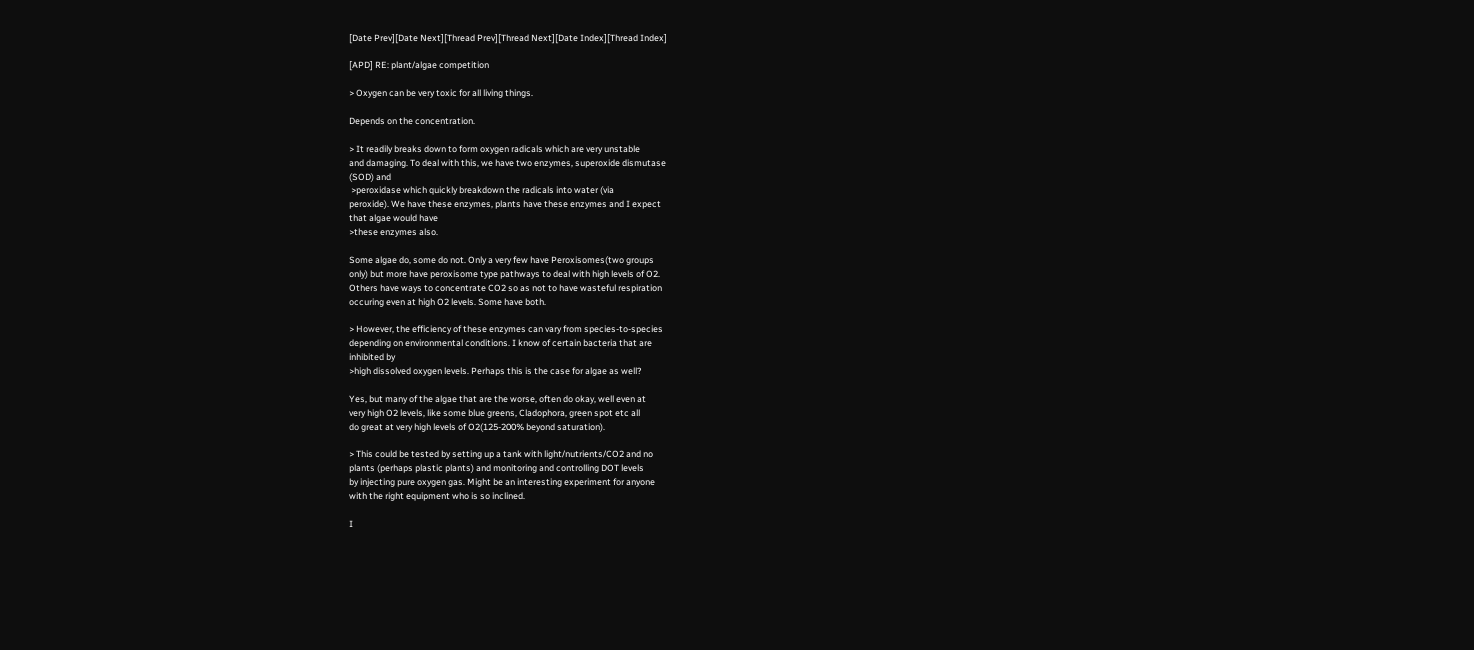[Date Prev][Date Next][Thread Prev][Thread Next][Date Index][Thread Index]

[APD] RE: plant/algae competition

> Oxygen can be very toxic for all living things.

Depends on the concentration.

> It readily breaks down to form oxygen radicals which are very unstable
and damaging. To deal with this, we have two enzymes, superoxide dismutase
(SOD) and
 >peroxidase which quickly breakdown the radicals into water (via
peroxide). We have these enzymes, plants have these enzymes and I expect
that algae would have
>these enzymes also.

Some algae do, some do not. Only a very few have Peroxisomes(two groups
only) but more have peroxisome type pathways to deal with high levels of O2.
Others have ways to concentrate CO2 so as not to have wasteful respiration
occuring even at high O2 levels. Some have both.

> However, the efficiency of these enzymes can vary from species-to-species
depending on environmental conditions. I know of certain bacteria that are
inhibited by
>high dissolved oxygen levels. Perhaps this is the case for algae as well?

Yes, but many of the algae that are the worse, often do okay, well even at
very high O2 levels, like some blue greens, Cladophora, green spot etc all
do great at very high levels of O2(125-200% beyond saturation).

> This could be tested by setting up a tank with light/nutrients/CO2 and no
plants (perhaps plastic plants) and monitoring and controlling DOT levels
by injecting pure oxygen gas. Might be an interesting experiment for anyone
with the right equipment who is so inclined.

I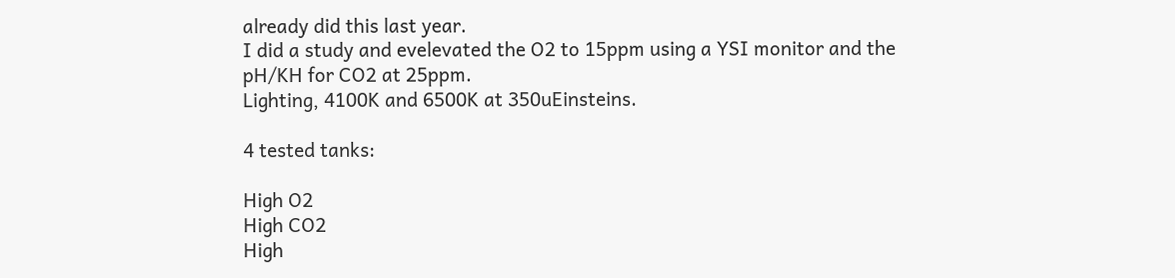already did this last year.
I did a study and evelevated the O2 to 15ppm using a YSI monitor and the
pH/KH for CO2 at 25ppm.
Lighting, 4100K and 6500K at 350uEinsteins.

4 tested tanks:

High O2
High CO2
High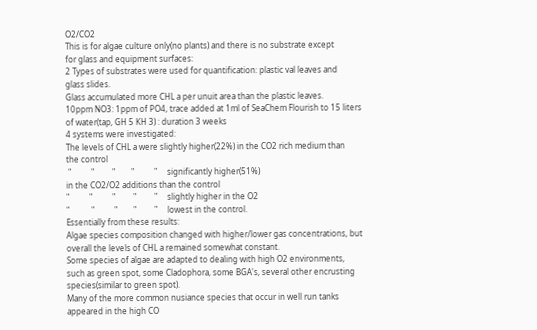O2/CO2
This is for algae culture only(no plants) and there is no substrate except
for glass and equipment surfaces:
2 Types of substrates were used for quantification: plastic val leaves and
glass slides.
Glass accumulated more CHL a per unuit area than the plastic leaves.
10ppm NO3: 1ppm of PO4, trace added at 1ml of SeaChem Flourish to 15 liters
of water(tap, GH 5 KH 3) : duration 3 weeks
4 systems were investigated:
The levels of CHL a were slightly higher(22%) in the CO2 rich medium than
the control
 "          "         "        "          "     significantly higher(51%)
in the CO2/O2 additions than the control
"          "          "         "         "     slightly higher in the O2
"           "          "        "         "     lowest in the control.
Essentially from these results:
Algae species composition changed with higher/lower gas concentrations, but
overall the levels of CHL a remained somewhat constant.
Some species of algae are adapted to dealing with high O2 environments,
such as green spot, some Cladophora, some BGA's, several other encrusting
species(similar to green spot).
Many of the more common nusiance species that occur in well run tanks
appeared in the high CO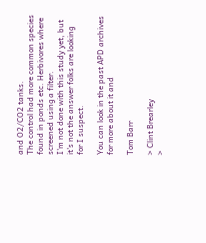and O2/CO2 tanks.
The control had more common species found in ponds etc. Herbivores where
screened using a filter.
I'm not done with this study yet, but it's not the answer folks are looking
for I suspect.

You can look in the past APD archives for more about it and

Tom Barr

> Clint Brearley
>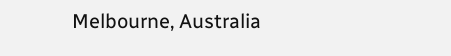Melbourne, Australia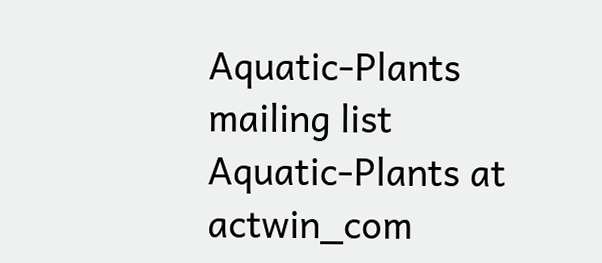Aquatic-Plants mailing list
Aquatic-Plants at actwin_com